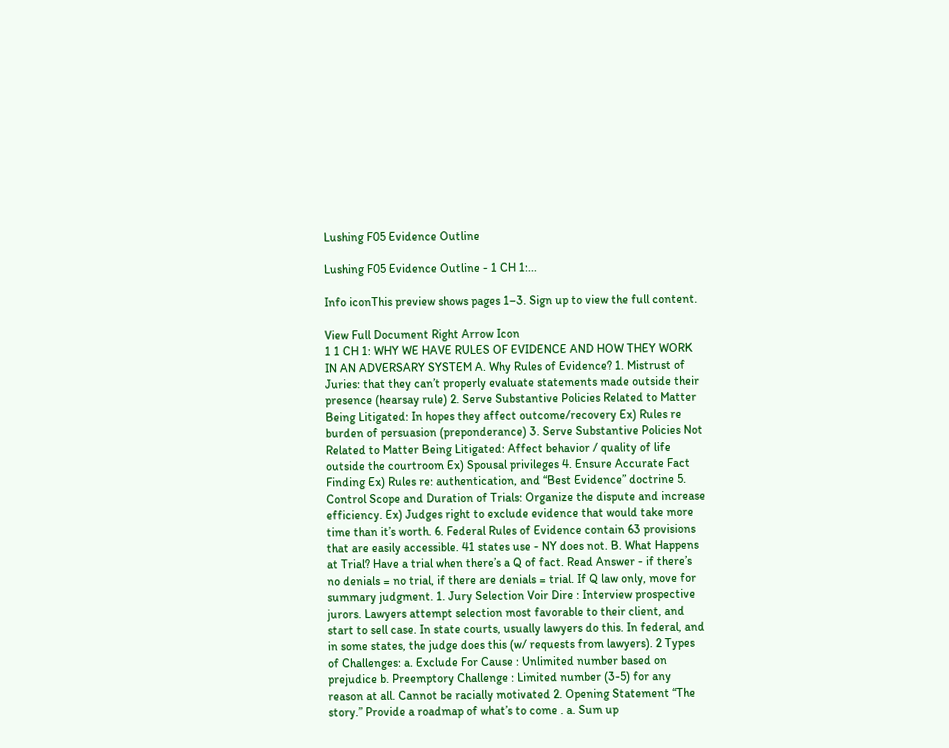Lushing F05 Evidence Outline

Lushing F05 Evidence Outline - 1 CH 1:...

Info iconThis preview shows pages 1–3. Sign up to view the full content.

View Full Document Right Arrow Icon
1 1 CH 1: WHY WE HAVE RULES OF EVIDENCE AND HOW THEY WORK IN AN ADVERSARY SYSTEM A. Why Rules of Evidence? 1. Mistrust of Juries: that they can’t properly evaluate statements made outside their presence (hearsay rule) 2. Serve Substantive Policies Related to Matter Being Litigated: In hopes they affect outcome/recovery Ex) Rules re burden of persuasion (preponderance) 3. Serve Substantive Policies Not Related to Matter Being Litigated: Affect behavior / quality of life outside the courtroom Ex) Spousal privileges 4. Ensure Accurate Fact Finding Ex) Rules re: authentication, and “Best Evidence” doctrine 5. Control Scope and Duration of Trials: Organize the dispute and increase efficiency. Ex) Judges right to exclude evidence that would take more time than it’s worth. 6. Federal Rules of Evidence contain 63 provisions that are easily accessible. 41 states use - NY does not. B. What Happens at Trial? Have a trial when there’s a Q of fact. Read Answer - if there’s no denials = no trial, if there are denials = trial. If Q law only, move for summary judgment. 1. Jury Selection Voir Dire : Interview prospective jurors. Lawyers attempt selection most favorable to their client, and start to sell case. In state courts, usually lawyers do this. In federal, and in some states, the judge does this (w/ requests from lawyers). 2 Types of Challenges: a. Exclude For Cause : Unlimited number based on prejudice b. Preemptory Challenge : Limited number (3-5) for any reason at all. Cannot be racially motivated 2. Opening Statement “The story.” Provide a roadmap of what’s to come . a. Sum up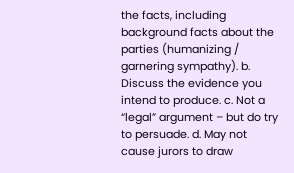the facts, including background facts about the parties (humanizing / garnering sympathy). b. Discuss the evidence you intend to produce. c. Not a “legal” argument – but do try to persuade. d. May not cause jurors to draw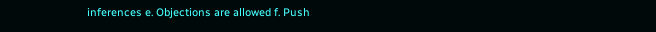inferences e. Objections are allowed f. Push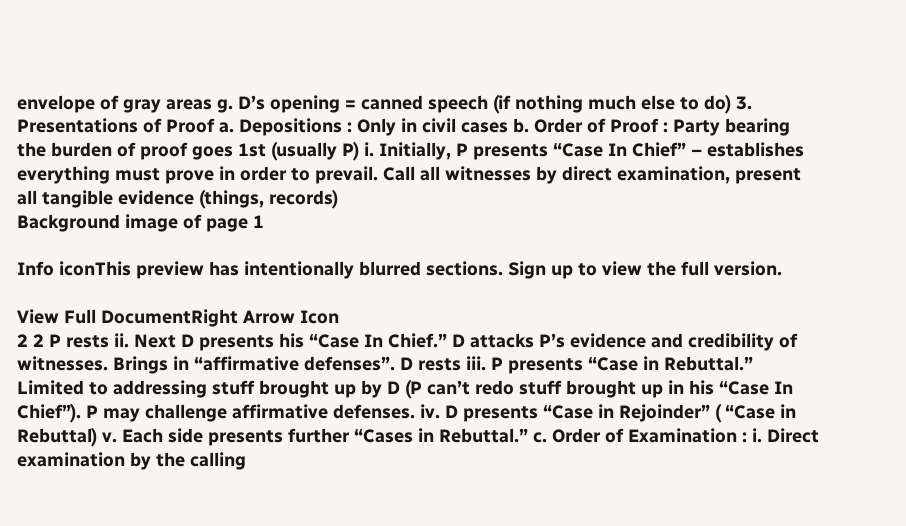envelope of gray areas g. D’s opening = canned speech (if nothing much else to do) 3. Presentations of Proof a. Depositions : Only in civil cases b. Order of Proof : Party bearing the burden of proof goes 1st (usually P) i. Initially, P presents “Case In Chief” – establishes everything must prove in order to prevail. Call all witnesses by direct examination, present all tangible evidence (things, records)
Background image of page 1

Info iconThis preview has intentionally blurred sections. Sign up to view the full version.

View Full DocumentRight Arrow Icon
2 2 P rests ii. Next D presents his “Case In Chief.” D attacks P’s evidence and credibility of witnesses. Brings in “affirmative defenses”. D rests iii. P presents “Case in Rebuttal.” Limited to addressing stuff brought up by D (P can’t redo stuff brought up in his “Case In Chief”). P may challenge affirmative defenses. iv. D presents “Case in Rejoinder” ( “Case in Rebuttal) v. Each side presents further “Cases in Rebuttal.” c. Order of Examination : i. Direct examination by the calling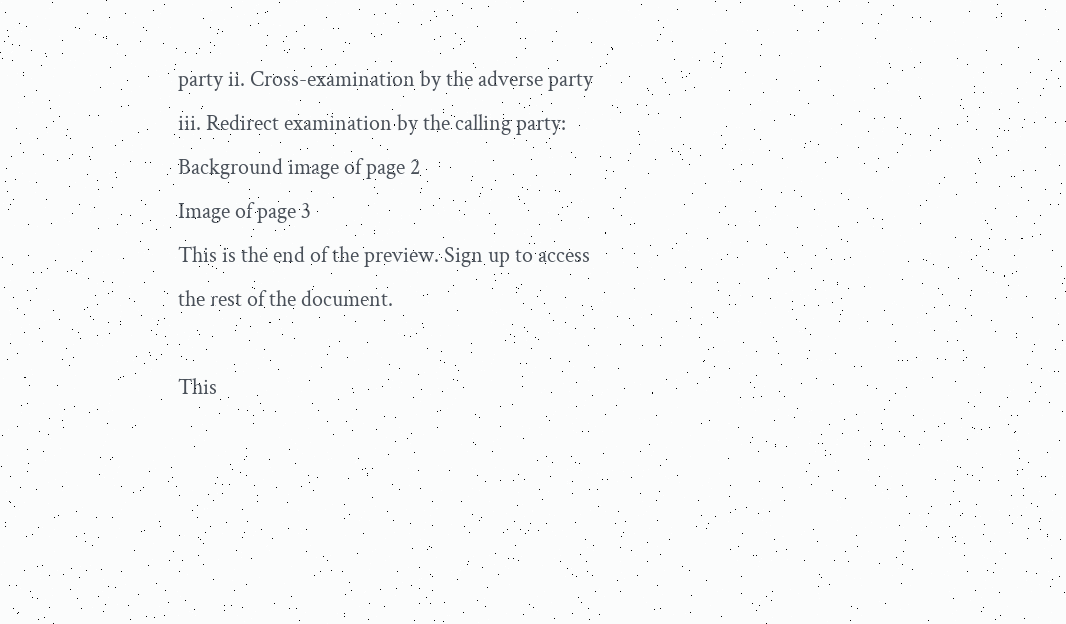party ii. Cross-examination by the adverse party iii. Redirect examination by the calling party:
Background image of page 2
Image of page 3
This is the end of the preview. Sign up to access the rest of the document.

This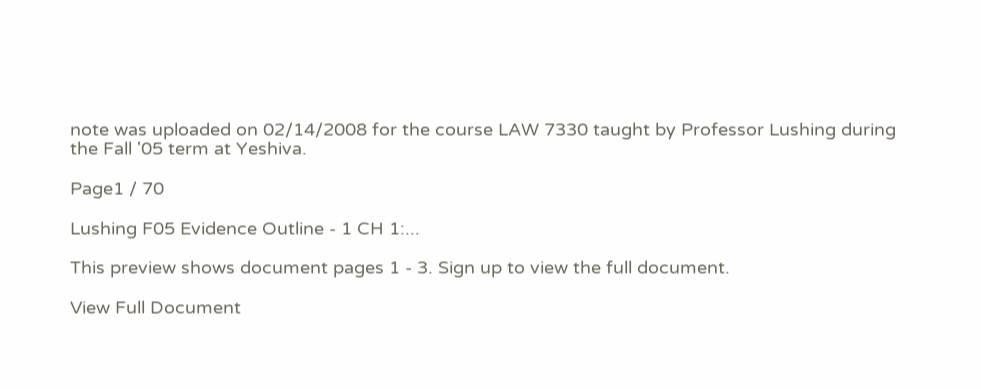note was uploaded on 02/14/2008 for the course LAW 7330 taught by Professor Lushing during the Fall '05 term at Yeshiva.

Page1 / 70

Lushing F05 Evidence Outline - 1 CH 1:...

This preview shows document pages 1 - 3. Sign up to view the full document.

View Full Document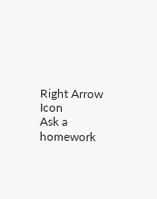Right Arrow Icon
Ask a homework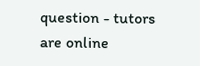question - tutors are online